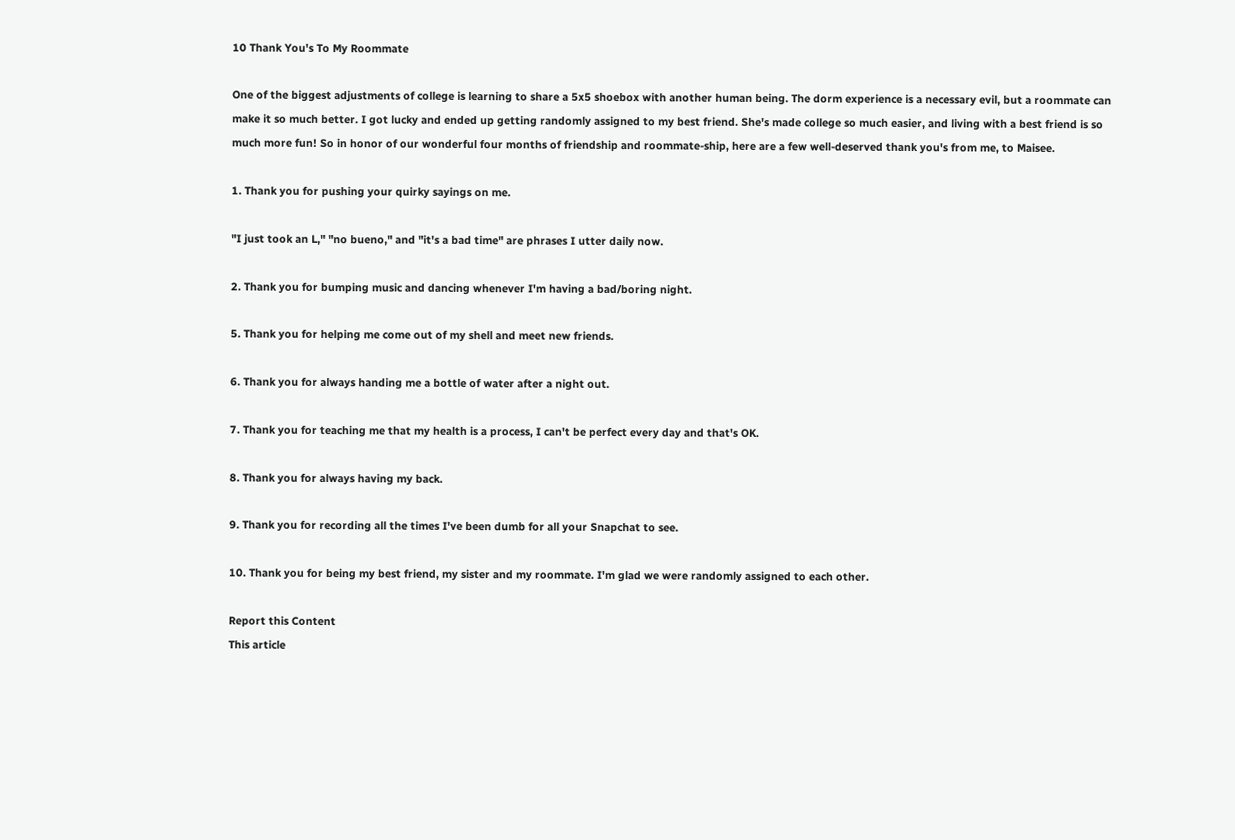10 Thank You's To My Roommate

One of the biggest adjustments of college is learning to share a 5x5 shoebox with another human being. The dorm experience is a necessary evil, but a roommate can make it so much better. I got lucky and ended up getting randomly assigned to my best friend. She's made college so much easier, and living with a best friend is so much more fun! So in honor of our wonderful four months of friendship and roommate-ship, here are a few well-deserved thank you's from me, to Maisee.

1. Thank you for pushing your quirky sayings on me.

"I just took an L," "no bueno," and "it's a bad time" are phrases I utter daily now.

2. Thank you for bumping music and dancing whenever I'm having a bad/boring night.

5. Thank you for helping me come out of my shell and meet new friends.

6. Thank you for always handing me a bottle of water after a night out.

7. Thank you for teaching me that my health is a process, I can't be perfect every day and that's OK.

8. Thank you for always having my back.

9. Thank you for recording all the times I've been dumb for all your Snapchat to see.

10. Thank you for being my best friend, my sister and my roommate. I'm glad we were randomly assigned to each other.

Report this Content
This article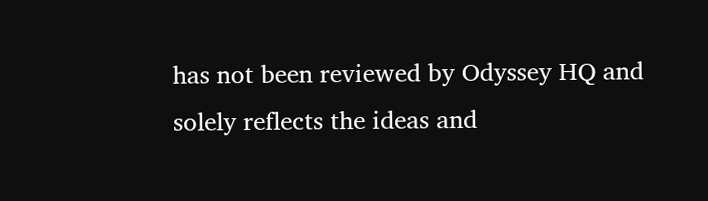has not been reviewed by Odyssey HQ and solely reflects the ideas and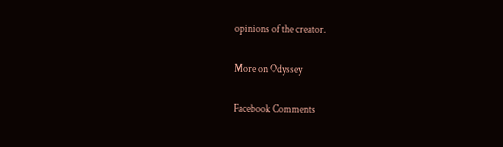opinions of the creator.

More on Odyssey

Facebook Comments